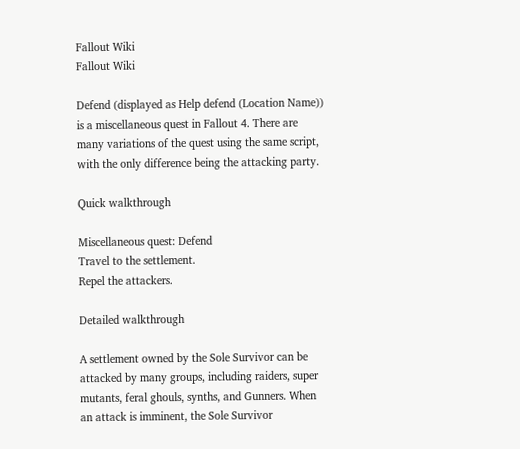Fallout Wiki
Fallout Wiki

Defend (displayed as Help defend (Location Name)) is a miscellaneous quest in Fallout 4. There are many variations of the quest using the same script, with the only difference being the attacking party.

Quick walkthrough

Miscellaneous quest: Defend
Travel to the settlement.
Repel the attackers.

Detailed walkthrough

A settlement owned by the Sole Survivor can be attacked by many groups, including raiders, super mutants, feral ghouls, synths, and Gunners. When an attack is imminent, the Sole Survivor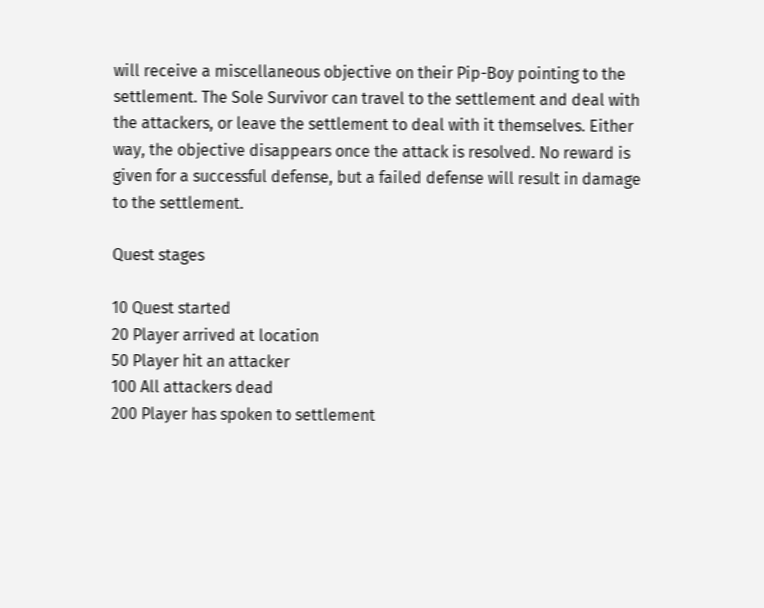will receive a miscellaneous objective on their Pip-Boy pointing to the settlement. The Sole Survivor can travel to the settlement and deal with the attackers, or leave the settlement to deal with it themselves. Either way, the objective disappears once the attack is resolved. No reward is given for a successful defense, but a failed defense will result in damage to the settlement.

Quest stages

10 Quest started
20 Player arrived at location
50 Player hit an attacker
100 All attackers dead
200 Player has spoken to settlement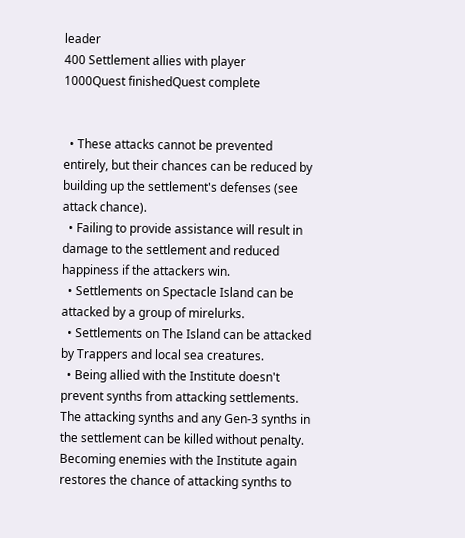leader
400 Settlement allies with player
1000Quest finishedQuest complete


  • These attacks cannot be prevented entirely, but their chances can be reduced by building up the settlement's defenses (see attack chance).
  • Failing to provide assistance will result in damage to the settlement and reduced happiness if the attackers win.
  • Settlements on Spectacle Island can be attacked by a group of mirelurks.
  • Settlements on The Island can be attacked by Trappers and local sea creatures.
  • Being allied with the Institute doesn't prevent synths from attacking settlements. The attacking synths and any Gen-3 synths in the settlement can be killed without penalty. Becoming enemies with the Institute again restores the chance of attacking synths to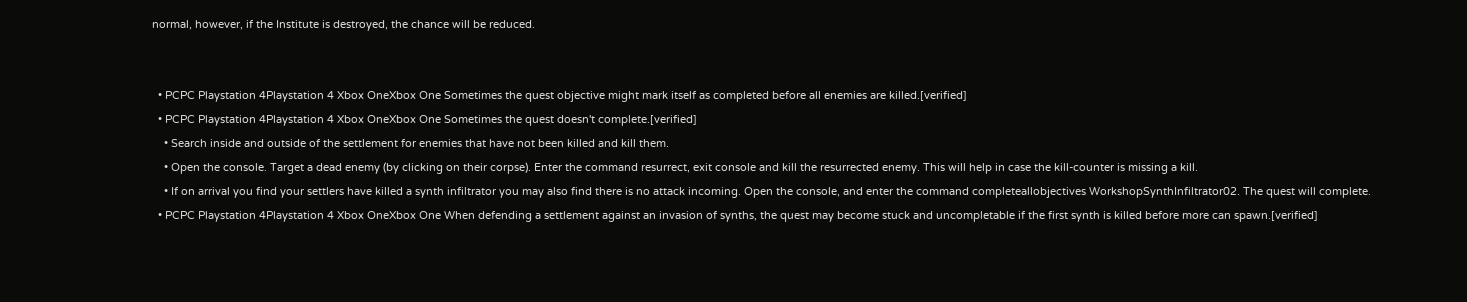normal, however, if the Institute is destroyed, the chance will be reduced.


  • PCPC Playstation 4Playstation 4 Xbox OneXbox One Sometimes the quest objective might mark itself as completed before all enemies are killed.[verified]
  • PCPC Playstation 4Playstation 4 Xbox OneXbox One Sometimes the quest doesn't complete.[verified]
    • Search inside and outside of the settlement for enemies that have not been killed and kill them.
    • Open the console. Target a dead enemy (by clicking on their corpse). Enter the command resurrect, exit console and kill the resurrected enemy. This will help in case the kill-counter is missing a kill.
    • If on arrival you find your settlers have killed a synth infiltrator you may also find there is no attack incoming. Open the console, and enter the command completeallobjectives WorkshopSynthInfiltrator02. The quest will complete.
  • PCPC Playstation 4Playstation 4 Xbox OneXbox One When defending a settlement against an invasion of synths, the quest may become stuck and uncompletable if the first synth is killed before more can spawn.[verified]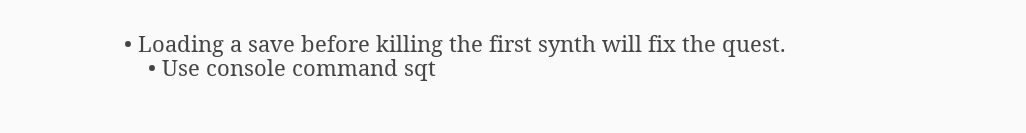• Loading a save before killing the first synth will fix the quest.
    • Use console command sqt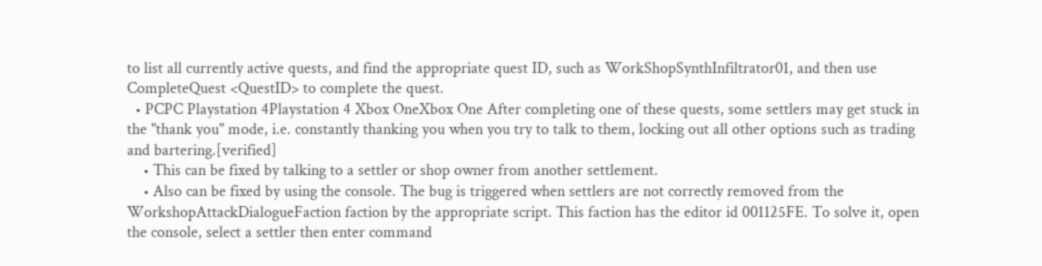to list all currently active quests, and find the appropriate quest ID, such as WorkShopSynthInfiltrator01, and then use CompleteQuest <QuestID> to complete the quest.
  • PCPC Playstation 4Playstation 4 Xbox OneXbox One After completing one of these quests, some settlers may get stuck in the "thank you" mode, i.e. constantly thanking you when you try to talk to them, locking out all other options such as trading and bartering.[verified]
    • This can be fixed by talking to a settler or shop owner from another settlement.
    • Also can be fixed by using the console. The bug is triggered when settlers are not correctly removed from the WorkshopAttackDialogueFaction faction by the appropriate script. This faction has the editor id 001125FE. To solve it, open the console, select a settler then enter command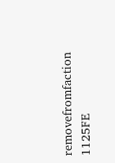removefromfaction 1125FE